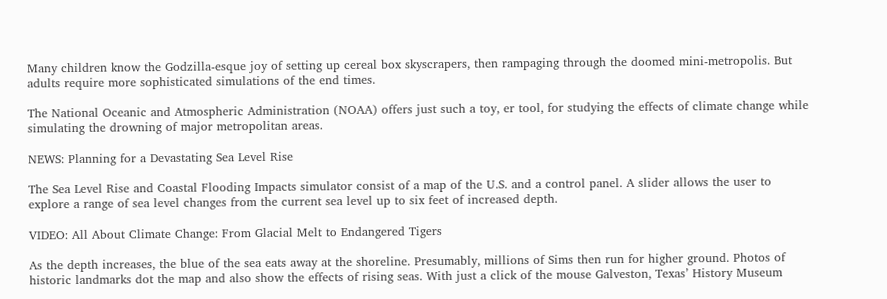Many children know the Godzilla-esque joy of setting up cereal box skyscrapers, then rampaging through the doomed mini-metropolis. But adults require more sophisticated simulations of the end times.

The National Oceanic and Atmospheric Administration (NOAA) offers just such a toy, er tool, for studying the effects of climate change while simulating the drowning of major metropolitan areas.

NEWS: Planning for a Devastating Sea Level Rise

The Sea Level Rise and Coastal Flooding Impacts simulator consist of a map of the U.S. and a control panel. A slider allows the user to explore a range of sea level changes from the current sea level up to six feet of increased depth.

VIDEO: All About Climate Change: From Glacial Melt to Endangered Tigers

As the depth increases, the blue of the sea eats away at the shoreline. Presumably, millions of Sims then run for higher ground. Photos of historic landmarks dot the map and also show the effects of rising seas. With just a click of the mouse Galveston, Texas’ History Museum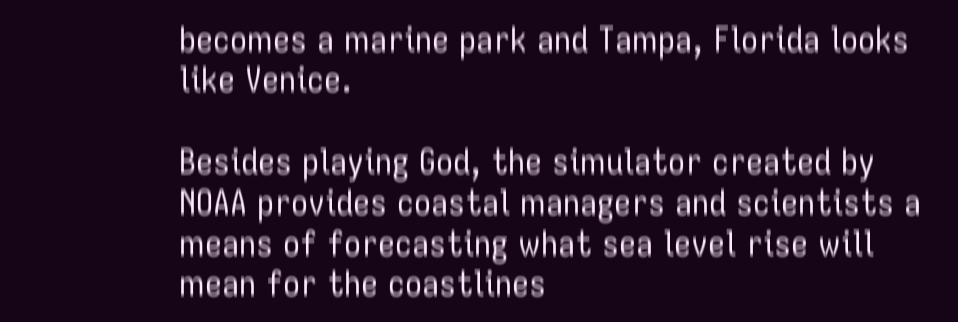becomes a marine park and Tampa, Florida looks like Venice.

Besides playing God, the simulator created by NOAA provides coastal managers and scientists a means of forecasting what sea level rise will mean for the coastlines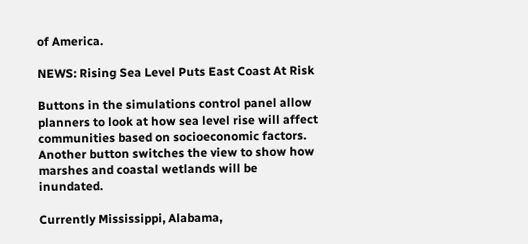of America.

NEWS: Rising Sea Level Puts East Coast At Risk

Buttons in the simulations control panel allow planners to look at how sea level rise will affect communities based on socioeconomic factors. Another button switches the view to show how marshes and coastal wetlands will be inundated.

Currently Mississippi, Alabama,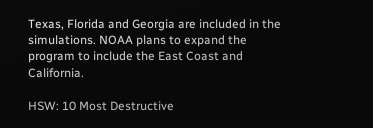Texas, Florida and Georgia are included in the simulations. NOAA plans to expand the program to include the East Coast and California.

HSW: 10 Most Destructive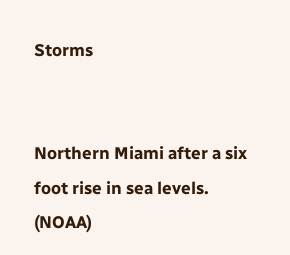Storms


Northern Miami after a six foot rise in sea levels. (NOAA)